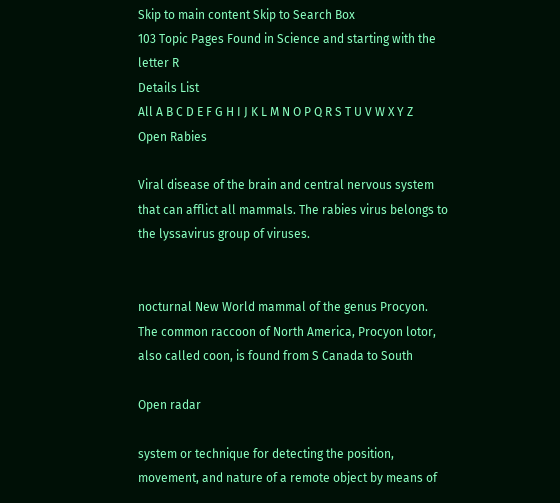Skip to main content Skip to Search Box
103 Topic Pages Found in Science and starting with the letter R
Details List
All A B C D E F G H I J K L M N O P Q R S T U V W X Y Z
Open Rabies

Viral disease of the brain and central nervous system that can afflict all mammals. The rabies virus belongs to the lyssavirus group of viruses.


nocturnal New World mammal of the genus Procyon. The common raccoon of North America, Procyon lotor, also called coon, is found from S Canada to South

Open radar

system or technique for detecting the position, movement, and nature of a remote object by means of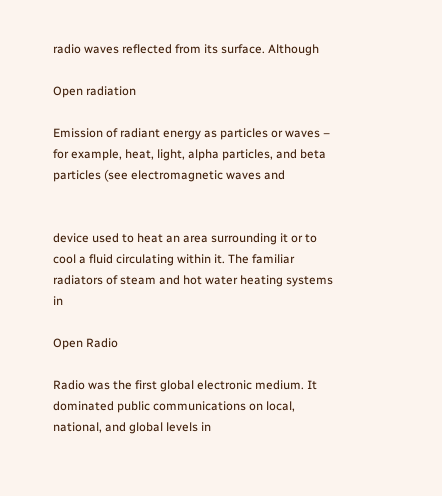radio waves reflected from its surface. Although

Open radiation

Emission of radiant energy as particles or waves – for example, heat, light, alpha particles, and beta particles (see electromagnetic waves and


device used to heat an area surrounding it or to cool a fluid circulating within it. The familiar radiators of steam and hot water heating systems in

Open Radio

Radio was the first global electronic medium. It dominated public communications on local, national, and global levels in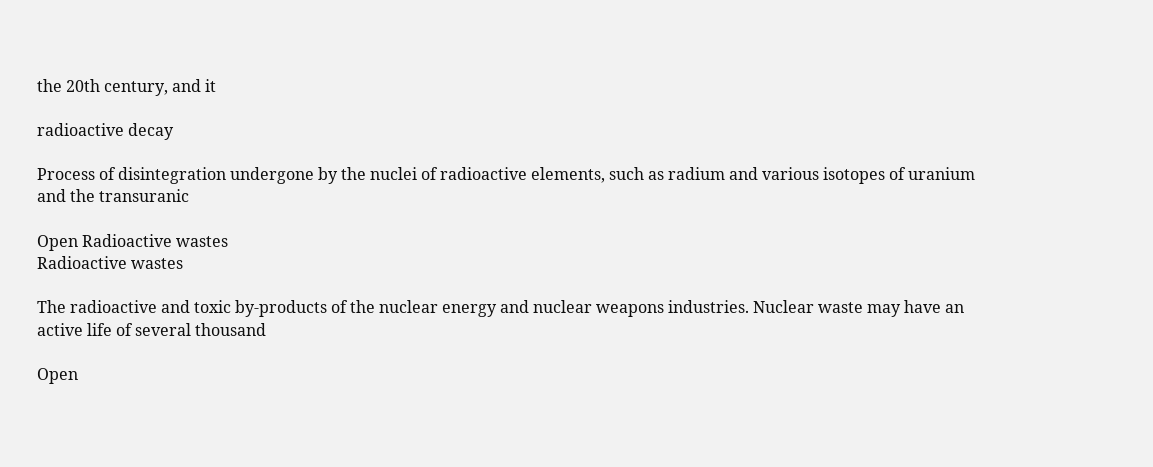the 20th century, and it

radioactive decay

Process of disintegration undergone by the nuclei of radioactive elements, such as radium and various isotopes of uranium and the transuranic

Open Radioactive wastes
Radioactive wastes

The radioactive and toxic by-products of the nuclear energy and nuclear weapons industries. Nuclear waste may have an active life of several thousand

Open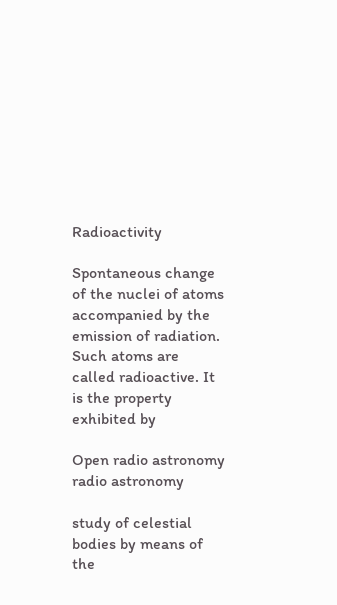Radioactivity

Spontaneous change of the nuclei of atoms accompanied by the emission of radiation. Such atoms are called radioactive. It is the property exhibited by

Open radio astronomy
radio astronomy

study of celestial bodies by means of the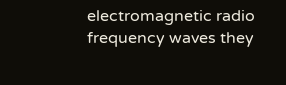electromagnetic radio frequency waves they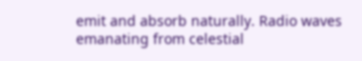emit and absorb naturally. Radio waves emanating from celestial